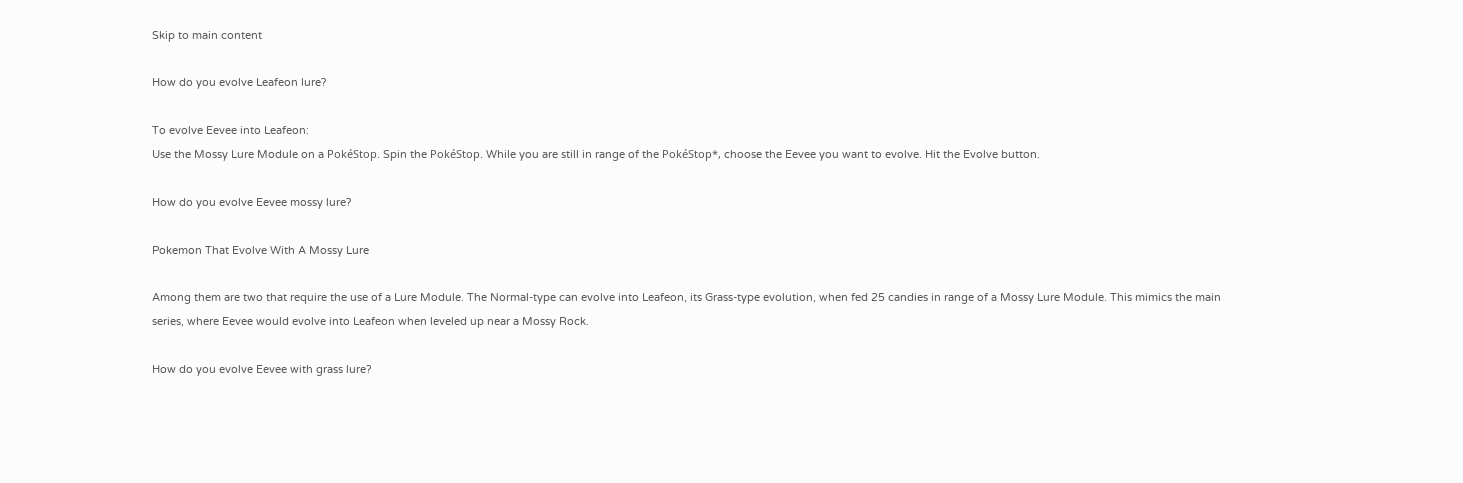Skip to main content

How do you evolve Leafeon lure?

To evolve Eevee into Leafeon:
Use the Mossy Lure Module on a PokéStop. Spin the PokéStop. While you are still in range of the PokéStop*, choose the Eevee you want to evolve. Hit the Evolve button.

How do you evolve Eevee mossy lure?

Pokemon That Evolve With A Mossy Lure

Among them are two that require the use of a Lure Module. The Normal-type can evolve into Leafeon, its Grass-type evolution, when fed 25 candies in range of a Mossy Lure Module. This mimics the main series, where Eevee would evolve into Leafeon when leveled up near a Mossy Rock.

How do you evolve Eevee with grass lure?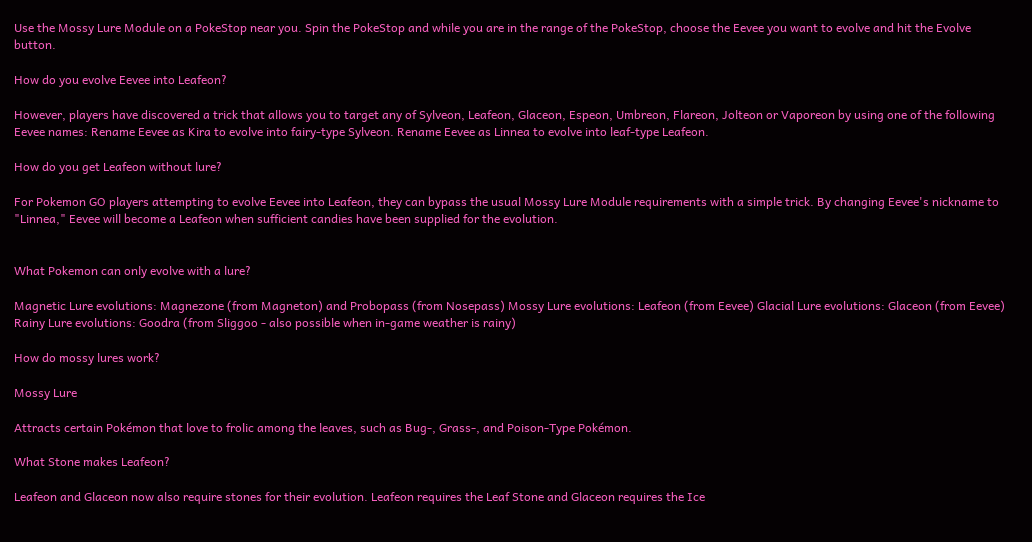Use the Mossy Lure Module on a PokeStop near you. Spin the PokeStop and while you are in the range of the PokeStop, choose the Eevee you want to evolve and hit the Evolve button.

How do you evolve Eevee into Leafeon?

However, players have discovered a trick that allows you to target any of Sylveon, Leafeon, Glaceon, Espeon, Umbreon, Flareon, Jolteon or Vaporeon by using one of the following Eevee names: Rename Eevee as Kira to evolve into fairy-type Sylveon. Rename Eevee as Linnea to evolve into leaf-type Leafeon.

How do you get Leafeon without lure?

For Pokemon GO players attempting to evolve Eevee into Leafeon, they can bypass the usual Mossy Lure Module requirements with a simple trick. By changing Eevee's nickname to "Linnea," Eevee will become a Leafeon when sufficient candies have been supplied for the evolution.


What Pokemon can only evolve with a lure?

Magnetic Lure evolutions: Magnezone (from Magneton) and Probopass (from Nosepass) Mossy Lure evolutions: Leafeon (from Eevee) Glacial Lure evolutions: Glaceon (from Eevee) Rainy Lure evolutions: Goodra (from Sliggoo - also possible when in-game weather is rainy)

How do mossy lures work?

Mossy Lure

Attracts certain Pokémon that love to frolic among the leaves, such as Bug-, Grass-, and Poison-Type Pokémon.

What Stone makes Leafeon?

Leafeon and Glaceon now also require stones for their evolution. Leafeon requires the Leaf Stone and Glaceon requires the Ice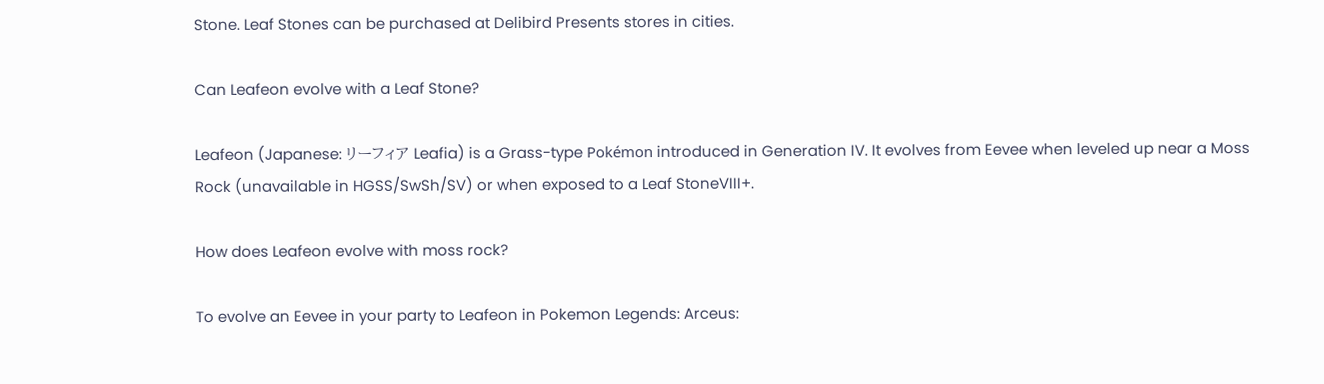Stone. Leaf Stones can be purchased at Delibird Presents stores in cities.

Can Leafeon evolve with a Leaf Stone?

Leafeon (Japanese: リーフィア Leafia) is a Grass-type Pokémon introduced in Generation IV. It evolves from Eevee when leveled up near a Moss Rock (unavailable in HGSS/SwSh/SV) or when exposed to a Leaf StoneVIII+.

How does Leafeon evolve with moss rock?

To evolve an Eevee in your party to Leafeon in Pokemon Legends: Arceus: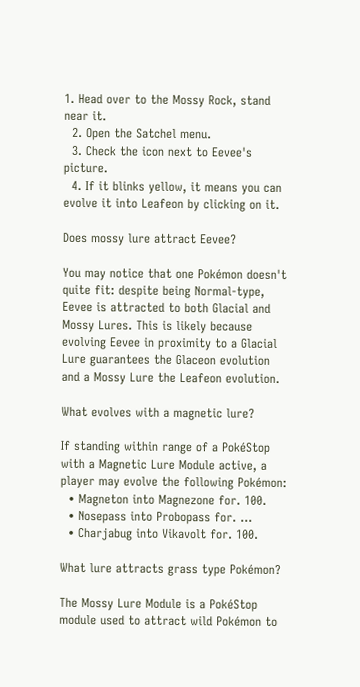1. Head over to the Mossy Rock, stand near it.
  2. Open the Satchel menu.
  3. Check the icon next to Eevee's picture.
  4. If it blinks yellow, it means you can evolve it into Leafeon by clicking on it.

Does mossy lure attract Eevee?

You may notice that one Pokémon doesn't quite fit: despite being Normal-type, Eevee is attracted to both Glacial and Mossy Lures. This is likely because evolving Eevee in proximity to a Glacial Lure guarantees the Glaceon evolution and a Mossy Lure the Leafeon evolution.

What evolves with a magnetic lure?

If standing within range of a PokéStop with a Magnetic Lure Module active, a player may evolve the following Pokémon:
  • Magneton into Magnezone for. 100.
  • Nosepass into Probopass for. ...
  • Charjabug into Vikavolt for. 100.

What lure attracts grass type Pokémon?

The Mossy Lure Module is a PokéStop module used to attract wild Pokémon to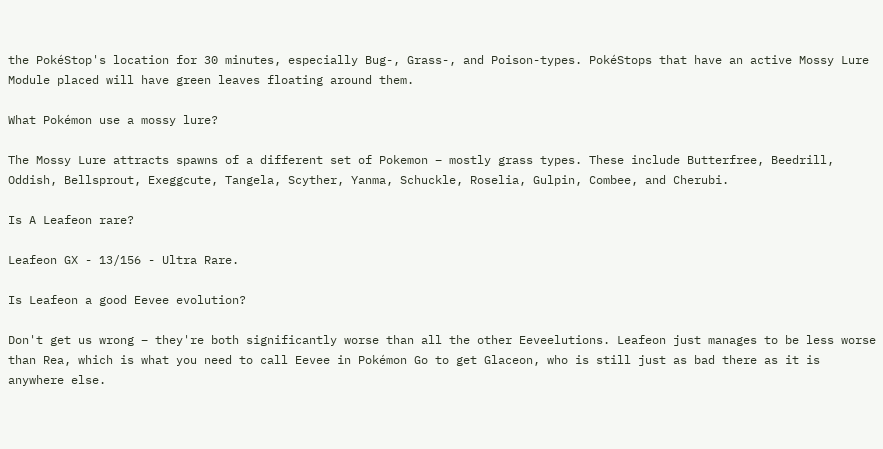the PokéStop's location for 30 minutes, especially Bug-, Grass-, and Poison-types. PokéStops that have an active Mossy Lure Module placed will have green leaves floating around them.

What Pokémon use a mossy lure?

The Mossy Lure attracts spawns of a different set of Pokemon – mostly grass types. These include Butterfree, Beedrill, Oddish, Bellsprout, Exeggcute, Tangela, Scyther, Yanma, Schuckle, Roselia, Gulpin, Combee, and Cherubi.

Is A Leafeon rare?

Leafeon GX - 13/156 - Ultra Rare.

Is Leafeon a good Eevee evolution?

Don't get us wrong – they're both significantly worse than all the other Eeveelutions. Leafeon just manages to be less worse than Rea, which is what you need to call Eevee in Pokémon Go to get Glaceon, who is still just as bad there as it is anywhere else.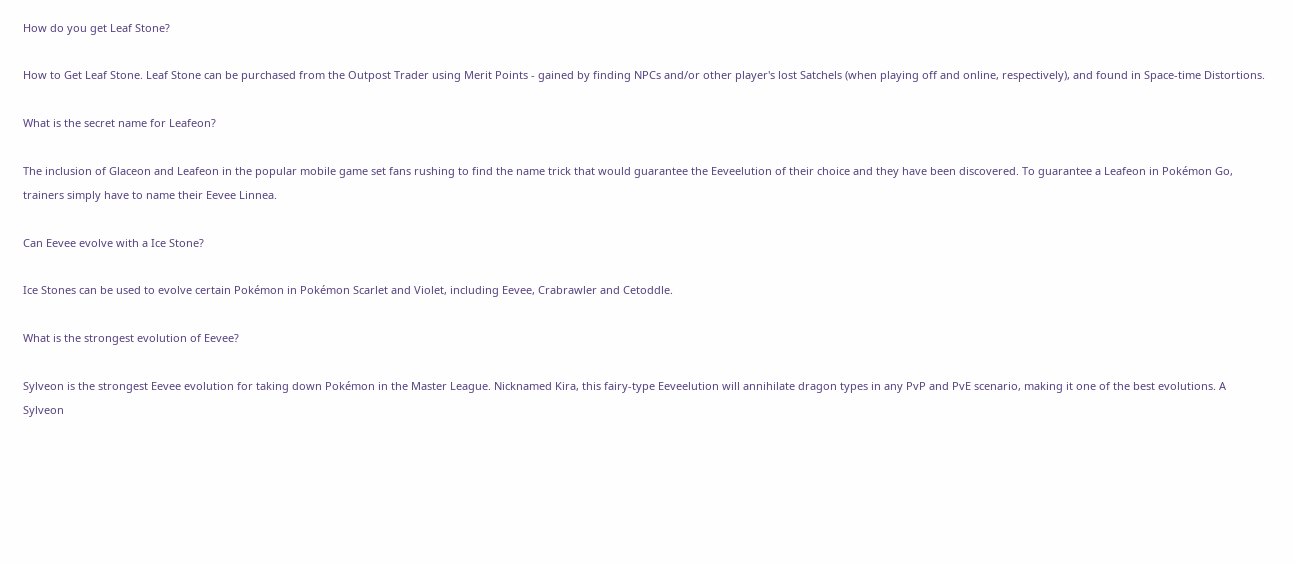How do you get Leaf Stone?

How to Get Leaf Stone. Leaf Stone can be purchased from the Outpost Trader using Merit Points - gained by finding NPCs and/or other player's lost Satchels (when playing off and online, respectively), and found in Space-time Distortions.

What is the secret name for Leafeon?

The inclusion of Glaceon and Leafeon in the popular mobile game set fans rushing to find the name trick that would guarantee the Eeveelution of their choice and they have been discovered. To guarantee a Leafeon in Pokémon Go, trainers simply have to name their Eevee Linnea.

Can Eevee evolve with a Ice Stone?

Ice Stones can be used to evolve certain Pokémon in Pokémon Scarlet and Violet, including Eevee, Crabrawler and Cetoddle.

What is the strongest evolution of Eevee?

Sylveon is the strongest Eevee evolution for taking down Pokémon in the Master League. Nicknamed Kira, this fairy-type Eeveelution will annihilate dragon types in any PvP and PvE scenario, making it one of the best evolutions. A Sylveon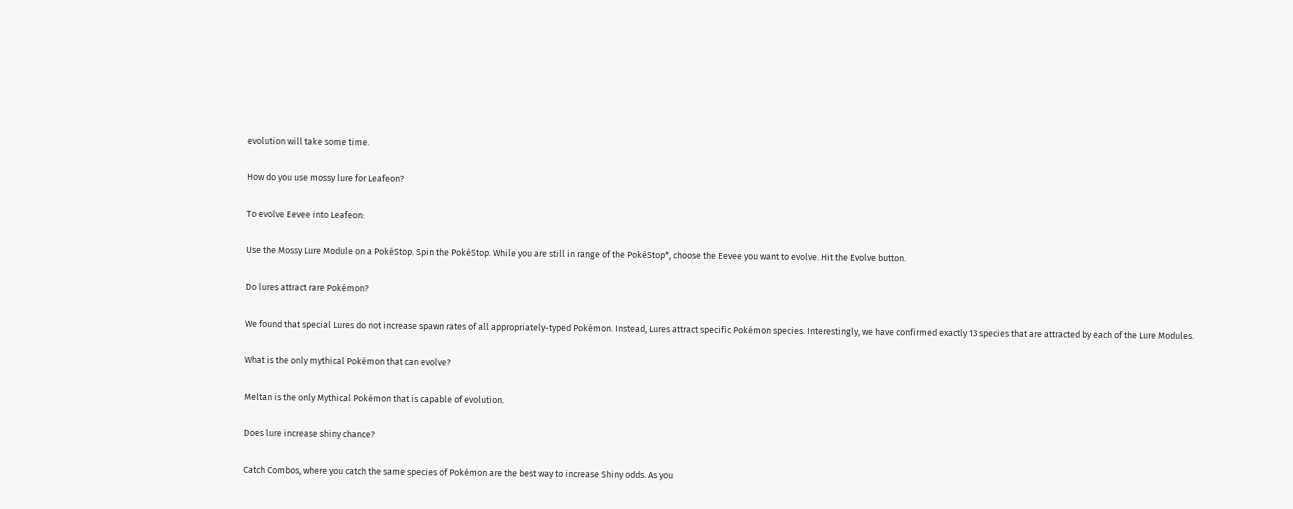evolution will take some time.

How do you use mossy lure for Leafeon?

To evolve Eevee into Leafeon:

Use the Mossy Lure Module on a PokéStop. Spin the PokéStop. While you are still in range of the PokéStop*, choose the Eevee you want to evolve. Hit the Evolve button.

Do lures attract rare Pokémon?

We found that special Lures do not increase spawn rates of all appropriately-typed Pokémon. Instead, Lures attract specific Pokémon species. Interestingly, we have confirmed exactly 13 species that are attracted by each of the Lure Modules.

What is the only mythical Pokémon that can evolve?

Meltan is the only Mythical Pokémon that is capable of evolution.

Does lure increase shiny chance?

Catch Combos, where you catch the same species of Pokémon are the best way to increase Shiny odds. As you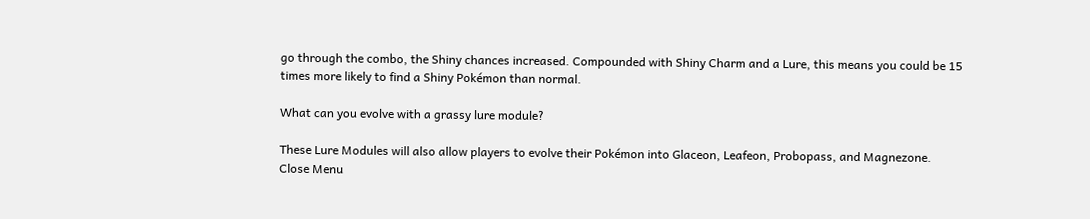go through the combo, the Shiny chances increased. Compounded with Shiny Charm and a Lure, this means you could be 15 times more likely to find a Shiny Pokémon than normal.

What can you evolve with a grassy lure module?

These Lure Modules will also allow players to evolve their Pokémon into Glaceon, Leafeon, Probopass, and Magnezone.
Close Menu